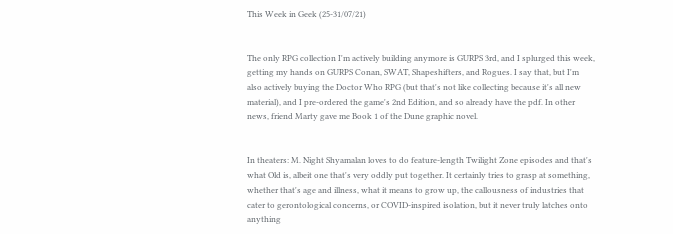This Week in Geek (25-31/07/21)


The only RPG collection I'm actively building anymore is GURPS 3rd, and I splurged this week, getting my hands on GURPS Conan, SWAT, Shapeshifters, and Rogues. I say that, but I'm also actively buying the Doctor Who RPG (but that's not like collecting because it's all new material), and I pre-ordered the game's 2nd Edition, and so already have the pdf. In other news, friend Marty gave me Book 1 of the Dune graphic novel.


In theaters: M. Night Shyamalan loves to do feature-length Twilight Zone episodes and that's what Old is, albeit one that's very oddly put together. It certainly tries to grasp at something, whether that's age and illness, what it means to grow up, the callousness of industries that cater to gerontological concerns, or COVID-inspired isolation, but it never truly latches onto anything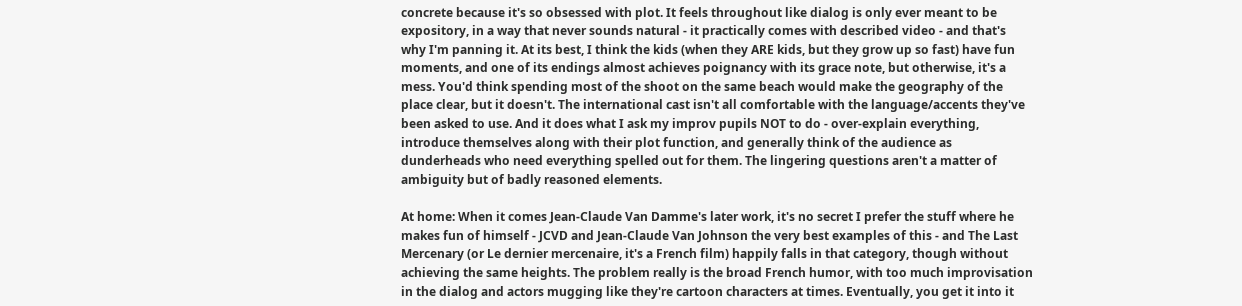concrete because it's so obsessed with plot. It feels throughout like dialog is only ever meant to be expository, in a way that never sounds natural - it practically comes with described video - and that's why I'm panning it. At its best, I think the kids (when they ARE kids, but they grow up so fast) have fun moments, and one of its endings almost achieves poignancy with its grace note, but otherwise, it's a mess. You'd think spending most of the shoot on the same beach would make the geography of the place clear, but it doesn't. The international cast isn't all comfortable with the language/accents they've been asked to use. And it does what I ask my improv pupils NOT to do - over-explain everything, introduce themselves along with their plot function, and generally think of the audience as dunderheads who need everything spelled out for them. The lingering questions aren't a matter of ambiguity but of badly reasoned elements.

At home: When it comes Jean-Claude Van Damme's later work, it's no secret I prefer the stuff where he makes fun of himself - JCVD and Jean-Claude Van Johnson the very best examples of this - and The Last Mercenary (or Le dernier mercenaire, it's a French film) happily falls in that category, though without achieving the same heights. The problem really is the broad French humor, with too much improvisation in the dialog and actors mugging like they're cartoon characters at times. Eventually, you get it into it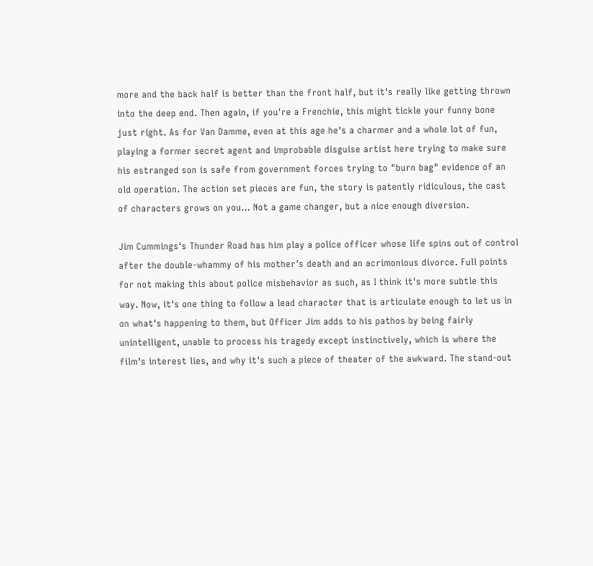more and the back half is better than the front half, but it's really like getting thrown into the deep end. Then again, if you're a Frenchie, this might tickle your funny bone just right. As for Van Damme, even at this age he's a charmer and a whole lot of fun, playing a former secret agent and improbable disguise artist here trying to make sure his estranged son is safe from government forces trying to "burn bag" evidence of an old operation. The action set pieces are fun, the story is patently ridiculous, the cast of characters grows on you... Not a game changer, but a nice enough diversion.

Jim Cummings's Thunder Road has him play a police officer whose life spins out of control after the double-whammy of his mother's death and an acrimonious divorce. Full points for not making this about police misbehavior as such, as I think it's more subtle this way. Now, it's one thing to follow a lead character that is articulate enough to let us in on what's happening to them, but Officer Jim adds to his pathos by being fairly unintelligent, unable to process his tragedy except instinctively, which is where the film's interest lies, and why it's such a piece of theater of the awkward. The stand-out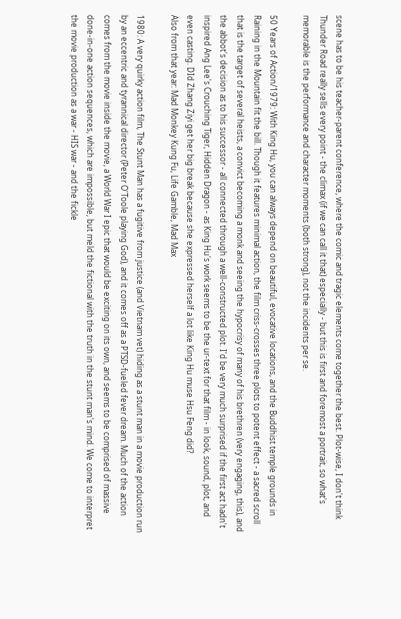scene has to be his teacher-parent conference, where the comic and tragic elements come together the best. Plot-wise, I don't think Thunder Road really sells every point - the climax (if we can call it that) especially - but this is first and foremost a portrait, so what's memorable is the performance and character moments (both strong), not the incidents per se.

50 Years of Action/1979: With King Hu, you can always depend on beautiful, evocative locations, and the Buddhist temple grounds in Raining in the Mountain fit the bill. Though it features minimal action, the film criss-crosses three plots to potent effect - a sacred scroll that is the target of several heists, a convict becoming a monk and seeing the hypocrisy of many of his brethren (very engaging, this), and the abbot's decision as to his successor - all connected through a well-constructed plot. I'd be very much surprised if the first act hadn't inspired Ang Lee's Crouching Tiger, Hidden Dragon - as King Hu's work seems to be the ur-text for that film - in look, sound, plot, and even casting. DId Zhang Ziyi get her big break because she expressed herself a lot like King Hu muse Hsu Feng did?
Also from that year: Mad Monkey Kung Fu, Life Gamble, Mad Max

1980: A very quirky action film, The Stunt Man has a fugitive from justice (and Vietnam vet) hiding as a stunt man in a movie production run by an eccentric and tyrannical director (Peter O'Toole playing God), and it comes off as a PTSD-fueled fever dream. Much of the action comes from the movie inside the movie, a World War I epic that would be exciting on its own, and seems to be comprised of massive done-in-one action sequences, which are impossible, but meld the fictional with the truth in the stunt man's mind. We come to interpret the movie production as a war - HIS war - and the fickle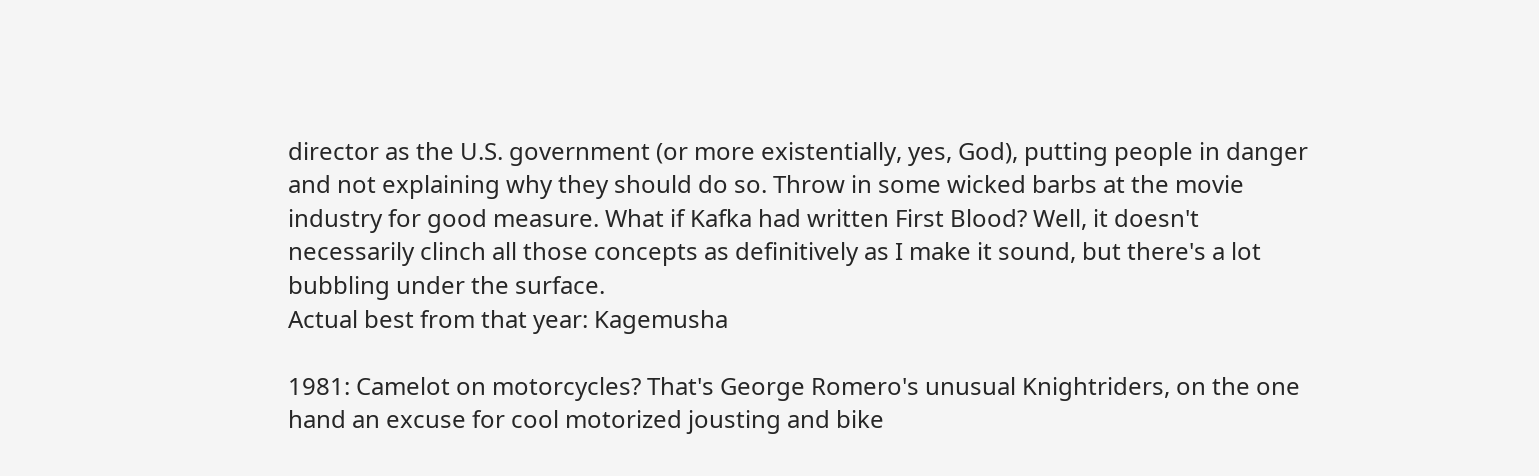director as the U.S. government (or more existentially, yes, God), putting people in danger and not explaining why they should do so. Throw in some wicked barbs at the movie industry for good measure. What if Kafka had written First Blood? Well, it doesn't necessarily clinch all those concepts as definitively as I make it sound, but there's a lot bubbling under the surface.
Actual best from that year: Kagemusha

1981: Camelot on motorcycles? That's George Romero's unusual Knightriders, on the one hand an excuse for cool motorized jousting and bike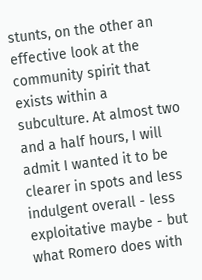stunts, on the other an effective look at the community spirit that exists within a subculture. At almost two and a half hours, I will admit I wanted it to be clearer in spots and less indulgent overall - less exploitative maybe - but what Romero does with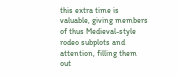this extra time is valuable, giving members of thus Medieval-style rodeo subplots and attention, filling them out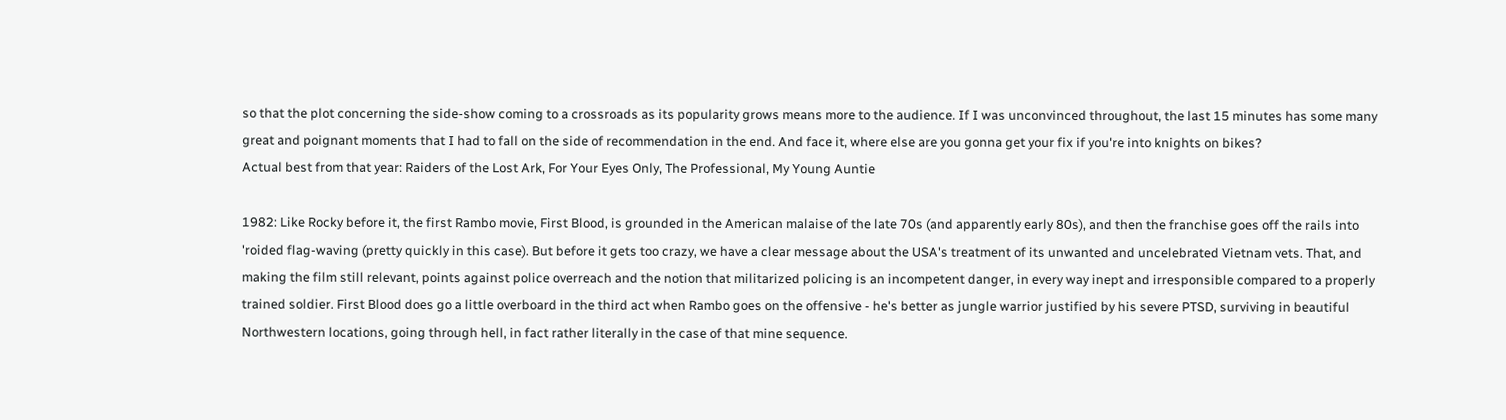so that the plot concerning the side-show coming to a crossroads as its popularity grows means more to the audience. If I was unconvinced throughout, the last 15 minutes has some many great and poignant moments that I had to fall on the side of recommendation in the end. And face it, where else are you gonna get your fix if you're into knights on bikes?
Actual best from that year: Raiders of the Lost Ark, For Your Eyes Only, The Professional, My Young Auntie

1982: Like Rocky before it, the first Rambo movie, First Blood, is grounded in the American malaise of the late 70s (and apparently early 80s), and then the franchise goes off the rails into 'roided flag-waving (pretty quickly in this case). But before it gets too crazy, we have a clear message about the USA's treatment of its unwanted and uncelebrated Vietnam vets. That, and making the film still relevant, points against police overreach and the notion that militarized policing is an incompetent danger, in every way inept and irresponsible compared to a properly trained soldier. First Blood does go a little overboard in the third act when Rambo goes on the offensive - he's better as jungle warrior justified by his severe PTSD, surviving in beautiful Northwestern locations, going through hell, in fact rather literally in the case of that mine sequence.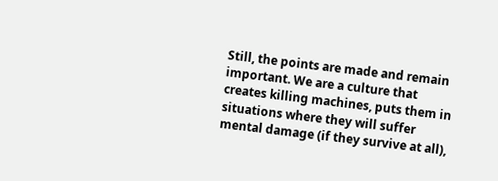Still, the points are made and remain important. We are a culture that creates killing machines, puts them in situations where they will suffer mental damage (if they survive at all),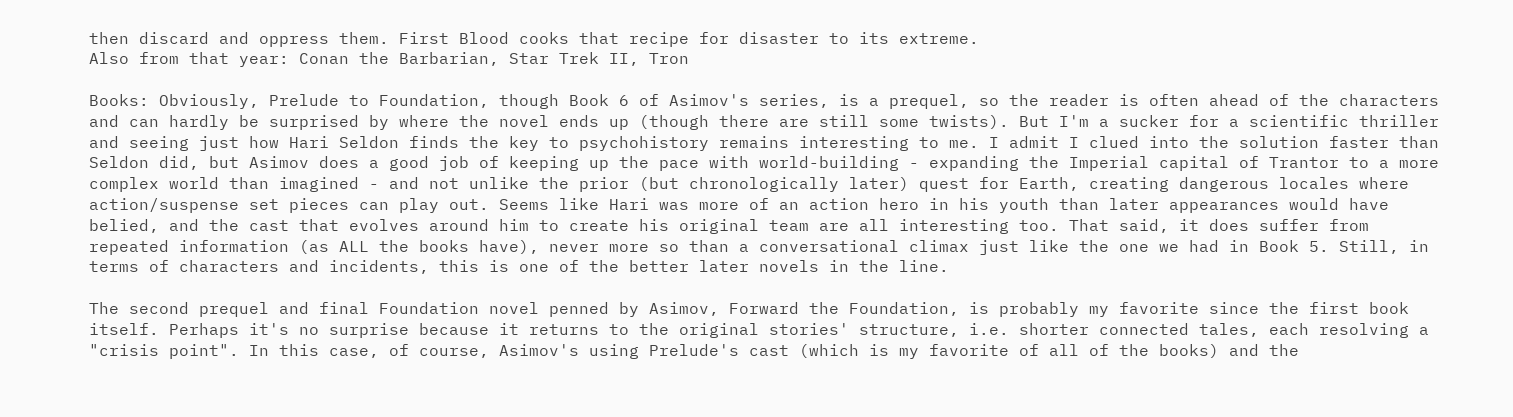then discard and oppress them. First Blood cooks that recipe for disaster to its extreme.
Also from that year: Conan the Barbarian, Star Trek II, Tron

Books: Obviously, Prelude to Foundation, though Book 6 of Asimov's series, is a prequel, so the reader is often ahead of the characters and can hardly be surprised by where the novel ends up (though there are still some twists). But I'm a sucker for a scientific thriller and seeing just how Hari Seldon finds the key to psychohistory remains interesting to me. I admit I clued into the solution faster than Seldon did, but Asimov does a good job of keeping up the pace with world-building - expanding the Imperial capital of Trantor to a more complex world than imagined - and not unlike the prior (but chronologically later) quest for Earth, creating dangerous locales where action/suspense set pieces can play out. Seems like Hari was more of an action hero in his youth than later appearances would have belied, and the cast that evolves around him to create his original team are all interesting too. That said, it does suffer from repeated information (as ALL the books have), never more so than a conversational climax just like the one we had in Book 5. Still, in terms of characters and incidents, this is one of the better later novels in the line.

The second prequel and final Foundation novel penned by Asimov, Forward the Foundation, is probably my favorite since the first book itself. Perhaps it's no surprise because it returns to the original stories' structure, i.e. shorter connected tales, each resolving a "crisis point". In this case, of course, Asimov's using Prelude's cast (which is my favorite of all of the books) and the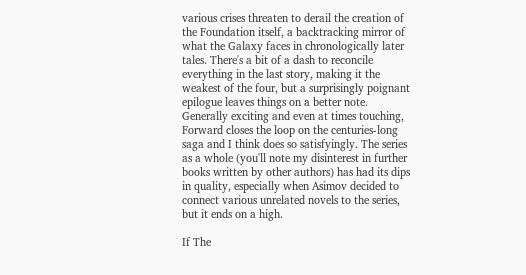various crises threaten to derail the creation of the Foundation itself, a backtracking mirror of what the Galaxy faces in chronologically later tales. There's a bit of a dash to reconcile everything in the last story, making it the weakest of the four, but a surprisingly poignant epilogue leaves things on a better note. Generally exciting and even at times touching, Forward closes the loop on the centuries-long saga and I think does so satisfyingly. The series as a whole (you'll note my disinterest in further books written by other authors) has had its dips in quality, especially when Asimov decided to connect various unrelated novels to the series, but it ends on a high.

If The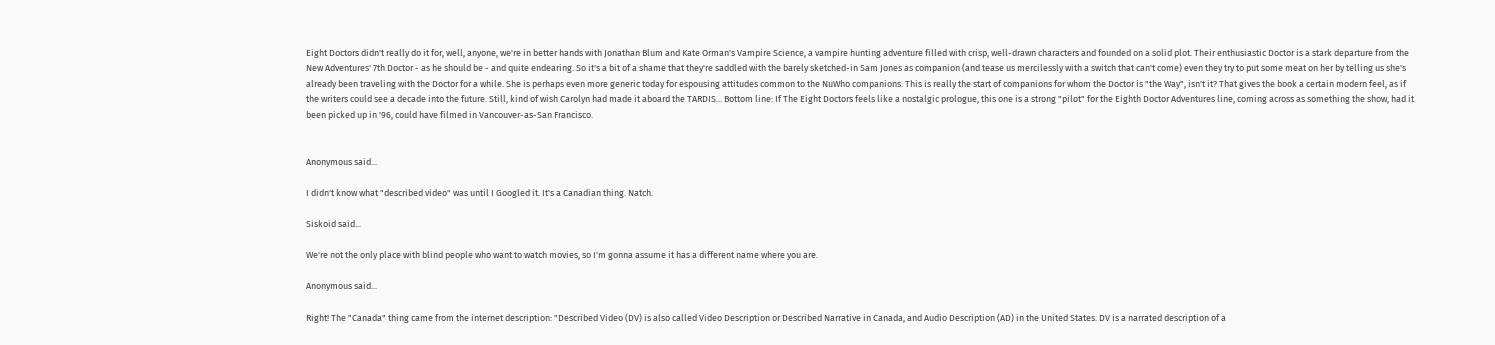Eight Doctors didn't really do it for, well, anyone, we're in better hands with Jonathan Blum and Kate Orman's Vampire Science, a vampire hunting adventure filled with crisp, well-drawn characters and founded on a solid plot. Their enthusiastic Doctor is a stark departure from the New Adventures' 7th Doctor - as he should be - and quite endearing. So it's a bit of a shame that they're saddled with the barely sketched-in Sam Jones as companion (and tease us mercilessly with a switch that can't come) even they try to put some meat on her by telling us she's already been traveling with the Doctor for a while. She is perhaps even more generic today for espousing attitudes common to the NuWho companions. This is really the start of companions for whom the Doctor is "the Way", isn't it? That gives the book a certain modern feel, as if the writers could see a decade into the future. Still, kind of wish Carolyn had made it aboard the TARDIS... Bottom line: If The Eight Doctors feels like a nostalgic prologue, this one is a strong "pilot" for the Eighth Doctor Adventures line, coming across as something the show, had it been picked up in '96, could have filmed in Vancouver-as-San Francisco.


Anonymous said...

I didn't know what "described video" was until I Googled it. It's a Canadian thing. Natch.

Siskoid said...

We're not the only place with blind people who want to watch movies, so I'm gonna assume it has a different name where you are.

Anonymous said...

Right! The "Canada" thing came from the internet description: "Described Video (DV) is also called Video Description or Described Narrative in Canada, and Audio Description (AD) in the United States. DV is a narrated description of a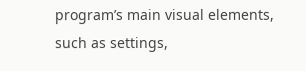program’s main visual elements, such as settings,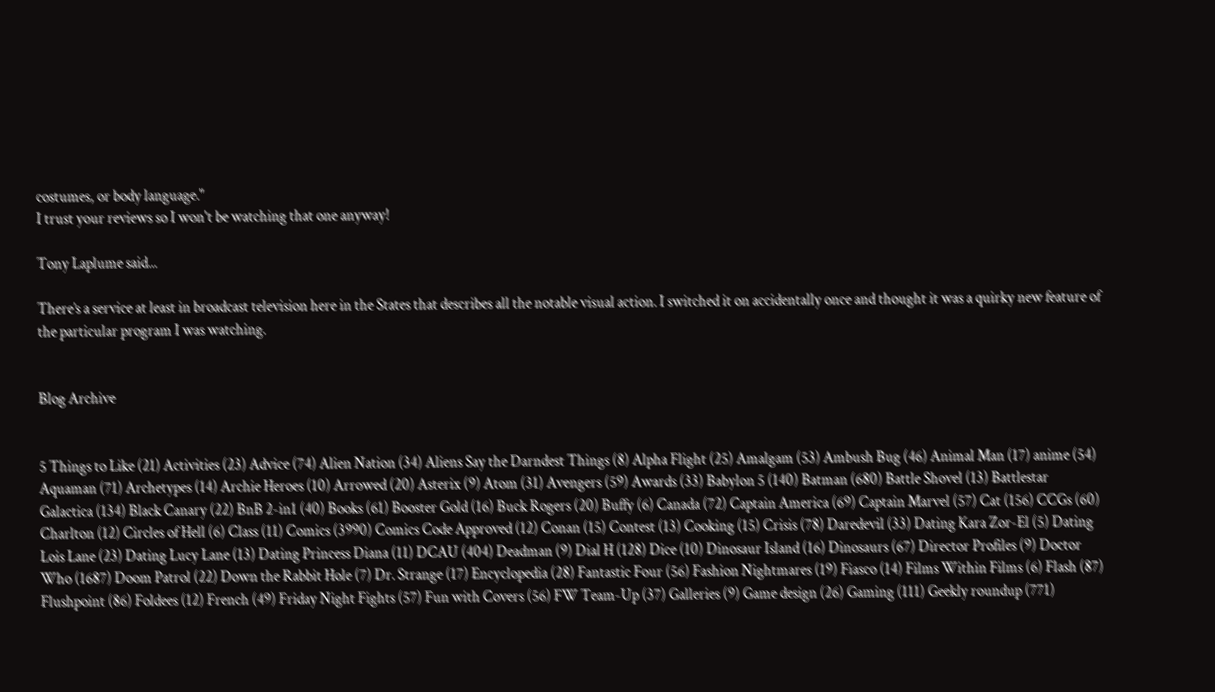costumes, or body language."
I trust your reviews so I won't be watching that one anyway!

Tony Laplume said...

There’s a service at least in broadcast television here in the States that describes all the notable visual action. I switched it on accidentally once and thought it was a quirky new feature of the particular program I was watching.


Blog Archive


5 Things to Like (21) Activities (23) Advice (74) Alien Nation (34) Aliens Say the Darndest Things (8) Alpha Flight (25) Amalgam (53) Ambush Bug (46) Animal Man (17) anime (54) Aquaman (71) Archetypes (14) Archie Heroes (10) Arrowed (20) Asterix (9) Atom (31) Avengers (59) Awards (33) Babylon 5 (140) Batman (680) Battle Shovel (13) Battlestar Galactica (134) Black Canary (22) BnB 2-in1 (40) Books (61) Booster Gold (16) Buck Rogers (20) Buffy (6) Canada (72) Captain America (69) Captain Marvel (57) Cat (156) CCGs (60) Charlton (12) Circles of Hell (6) Class (11) Comics (3990) Comics Code Approved (12) Conan (15) Contest (13) Cooking (15) Crisis (78) Daredevil (33) Dating Kara Zor-El (5) Dating Lois Lane (23) Dating Lucy Lane (13) Dating Princess Diana (11) DCAU (404) Deadman (9) Dial H (128) Dice (10) Dinosaur Island (16) Dinosaurs (67) Director Profiles (9) Doctor Who (1687) Doom Patrol (22) Down the Rabbit Hole (7) Dr. Strange (17) Encyclopedia (28) Fantastic Four (56) Fashion Nightmares (19) Fiasco (14) Films Within Films (6) Flash (87) Flushpoint (86) Foldees (12) French (49) Friday Night Fights (57) Fun with Covers (56) FW Team-Up (37) Galleries (9) Game design (26) Gaming (111) Geekly roundup (771)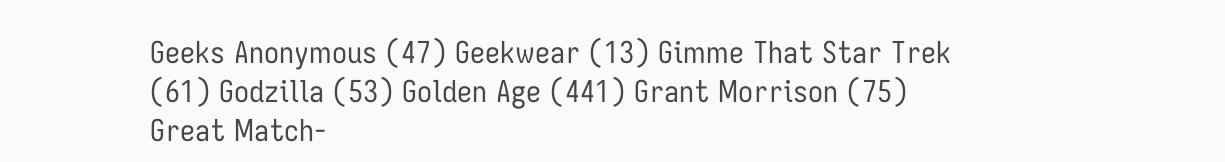Geeks Anonymous (47) Geekwear (13) Gimme That Star Trek (61) Godzilla (53) Golden Age (441) Grant Morrison (75) Great Match-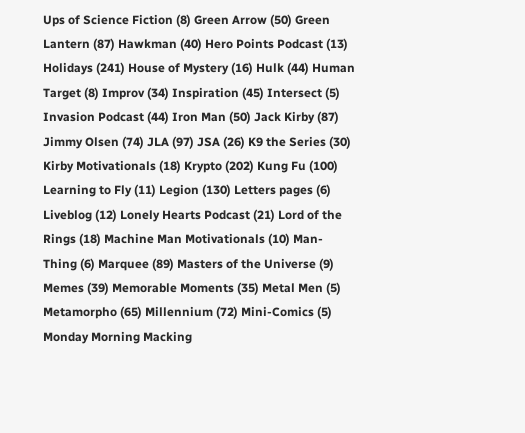Ups of Science Fiction (8) Green Arrow (50) Green Lantern (87) Hawkman (40) Hero Points Podcast (13) Holidays (241) House of Mystery (16) Hulk (44) Human Target (8) Improv (34) Inspiration (45) Intersect (5) Invasion Podcast (44) Iron Man (50) Jack Kirby (87) Jimmy Olsen (74) JLA (97) JSA (26) K9 the Series (30) Kirby Motivationals (18) Krypto (202) Kung Fu (100) Learning to Fly (11) Legion (130) Letters pages (6) Liveblog (12) Lonely Hearts Podcast (21) Lord of the Rings (18) Machine Man Motivationals (10) Man-Thing (6) Marquee (89) Masters of the Universe (9) Memes (39) Memorable Moments (35) Metal Men (5) Metamorpho (65) Millennium (72) Mini-Comics (5) Monday Morning Macking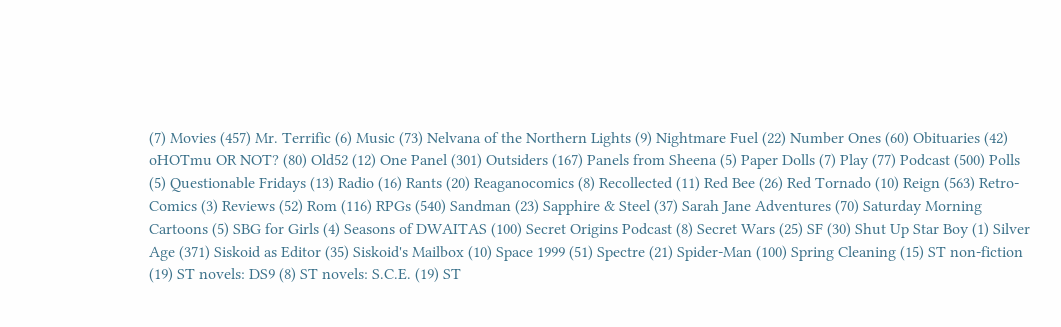(7) Movies (457) Mr. Terrific (6) Music (73) Nelvana of the Northern Lights (9) Nightmare Fuel (22) Number Ones (60) Obituaries (42) oHOTmu OR NOT? (80) Old52 (12) One Panel (301) Outsiders (167) Panels from Sheena (5) Paper Dolls (7) Play (77) Podcast (500) Polls (5) Questionable Fridays (13) Radio (16) Rants (20) Reaganocomics (8) Recollected (11) Red Bee (26) Red Tornado (10) Reign (563) Retro-Comics (3) Reviews (52) Rom (116) RPGs (540) Sandman (23) Sapphire & Steel (37) Sarah Jane Adventures (70) Saturday Morning Cartoons (5) SBG for Girls (4) Seasons of DWAITAS (100) Secret Origins Podcast (8) Secret Wars (25) SF (30) Shut Up Star Boy (1) Silver Age (371) Siskoid as Editor (35) Siskoid's Mailbox (10) Space 1999 (51) Spectre (21) Spider-Man (100) Spring Cleaning (15) ST non-fiction (19) ST novels: DS9 (8) ST novels: S.C.E. (19) ST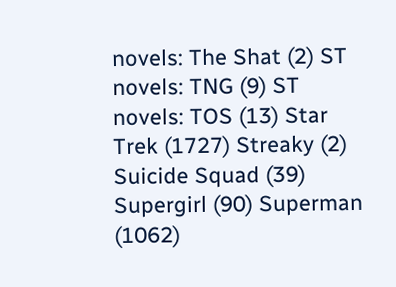novels: The Shat (2) ST novels: TNG (9) ST novels: TOS (13) Star Trek (1727) Streaky (2) Suicide Squad (39) Supergirl (90) Superman (1062)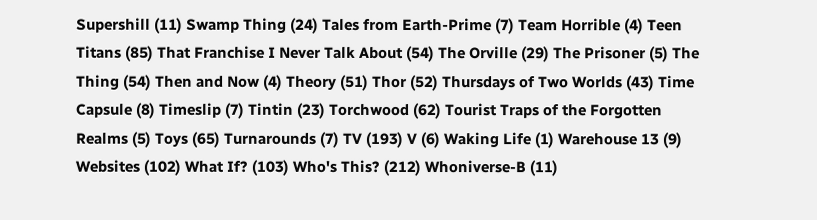Supershill (11) Swamp Thing (24) Tales from Earth-Prime (7) Team Horrible (4) Teen Titans (85) That Franchise I Never Talk About (54) The Orville (29) The Prisoner (5) The Thing (54) Then and Now (4) Theory (51) Thor (52) Thursdays of Two Worlds (43) Time Capsule (8) Timeslip (7) Tintin (23) Torchwood (62) Tourist Traps of the Forgotten Realms (5) Toys (65) Turnarounds (7) TV (193) V (6) Waking Life (1) Warehouse 13 (9) Websites (102) What If? (103) Who's This? (212) Whoniverse-B (11)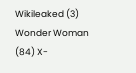Wikileaked (3) Wonder Woman (84) X-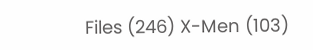Files (246) X-Men (103)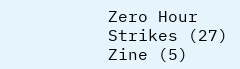Zero Hour Strikes (27) Zine (5)